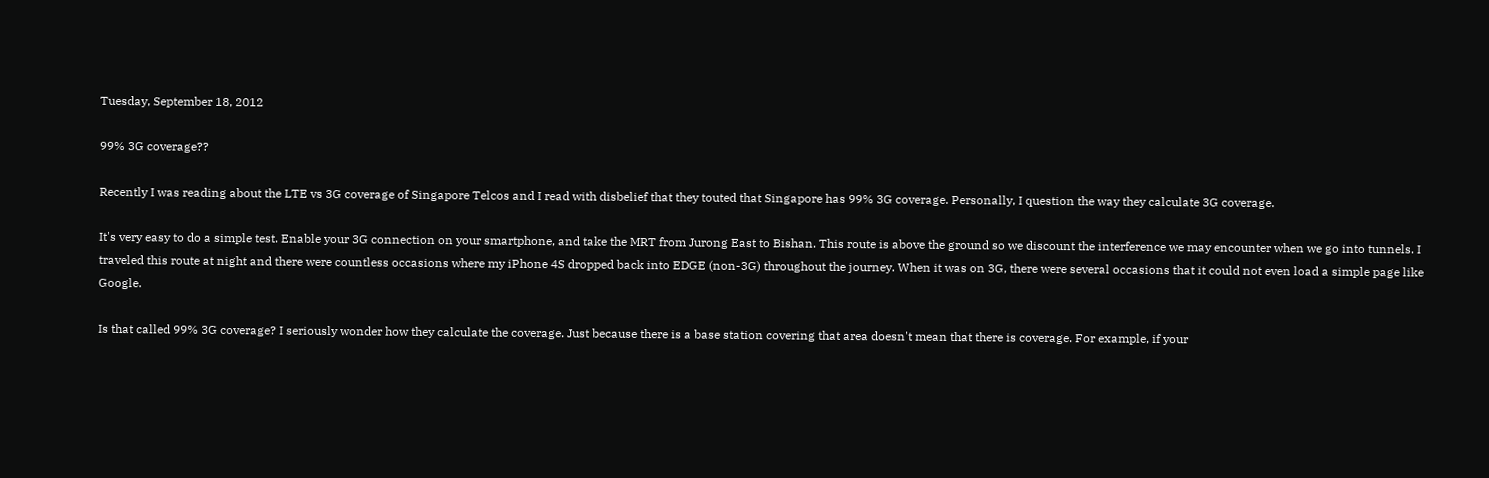Tuesday, September 18, 2012

99% 3G coverage??

Recently I was reading about the LTE vs 3G coverage of Singapore Telcos and I read with disbelief that they touted that Singapore has 99% 3G coverage. Personally, I question the way they calculate 3G coverage.

It's very easy to do a simple test. Enable your 3G connection on your smartphone, and take the MRT from Jurong East to Bishan. This route is above the ground so we discount the interference we may encounter when we go into tunnels. I traveled this route at night and there were countless occasions where my iPhone 4S dropped back into EDGE (non-3G) throughout the journey. When it was on 3G, there were several occasions that it could not even load a simple page like Google.

Is that called 99% 3G coverage? I seriously wonder how they calculate the coverage. Just because there is a base station covering that area doesn't mean that there is coverage. For example, if your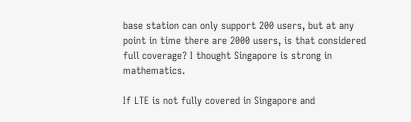base station can only support 200 users, but at any point in time there are 2000 users, is that considered full coverage? I thought Singapore is strong in mathematics.

If LTE is not fully covered in Singapore and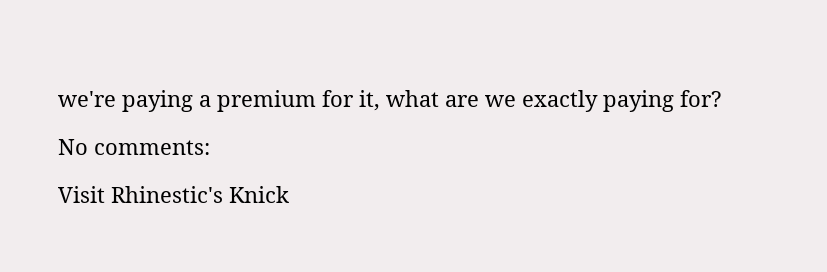we're paying a premium for it, what are we exactly paying for?

No comments:

Visit Rhinestic's Knick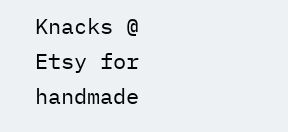Knacks @ Etsy for handmade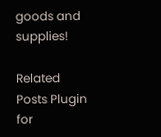goods and supplies!

Related Posts Plugin for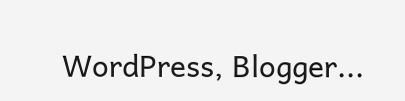WordPress, Blogger...